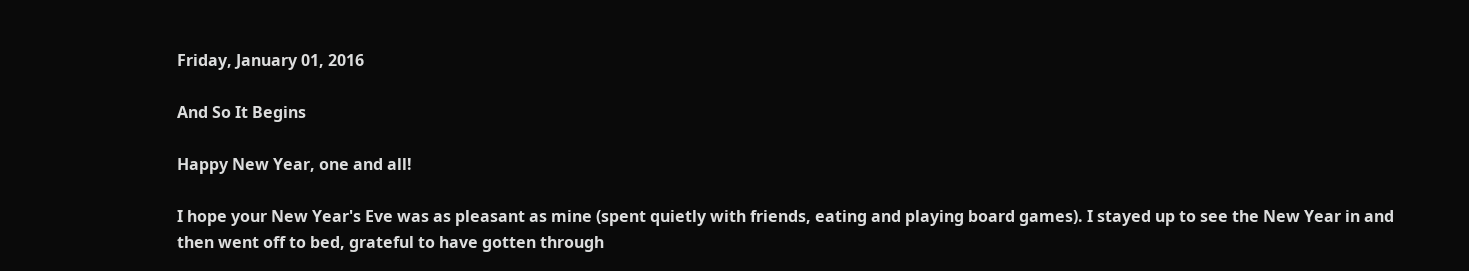Friday, January 01, 2016

And So It Begins

Happy New Year, one and all!

I hope your New Year's Eve was as pleasant as mine (spent quietly with friends, eating and playing board games). I stayed up to see the New Year in and then went off to bed, grateful to have gotten through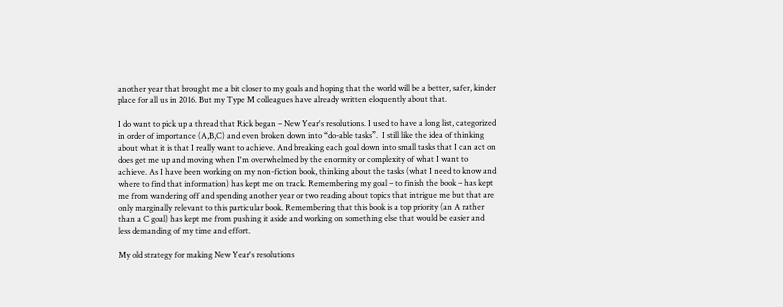another year that brought me a bit closer to my goals and hoping that the world will be a better, safer, kinder place for all us in 2016. But my Type M colleagues have already written eloquently about that.

I do want to pick up a thread that Rick began – New Year's resolutions. I used to have a long list, categorized in order of importance (A,B,C) and even broken down into “do-able tasks”.  I still like the idea of thinking about what it is that I really want to achieve. And breaking each goal down into small tasks that I can act on does get me up and moving when I'm overwhelmed by the enormity or complexity of what I want to achieve. As I have been working on my non-fiction book, thinking about the tasks (what I need to know and where to find that information) has kept me on track. Remembering my goal – to finish the book – has kept me from wandering off and spending another year or two reading about topics that intrigue me but that are only marginally relevant to this particular book. Remembering that this book is a top priority (an A rather than a C goal) has kept me from pushing it aside and working on something else that would be easier and less demanding of my time and effort.

My old strategy for making New Year's resolutions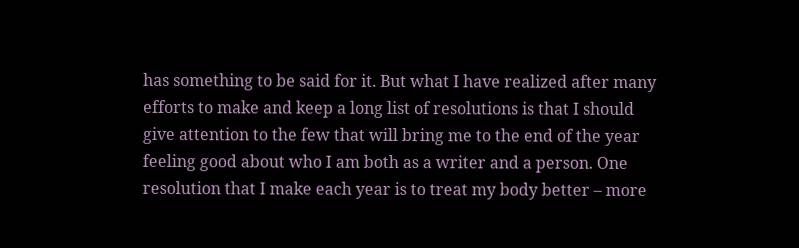has something to be said for it. But what I have realized after many efforts to make and keep a long list of resolutions is that I should give attention to the few that will bring me to the end of the year feeling good about who I am both as a writer and a person. One resolution that I make each year is to treat my body better – more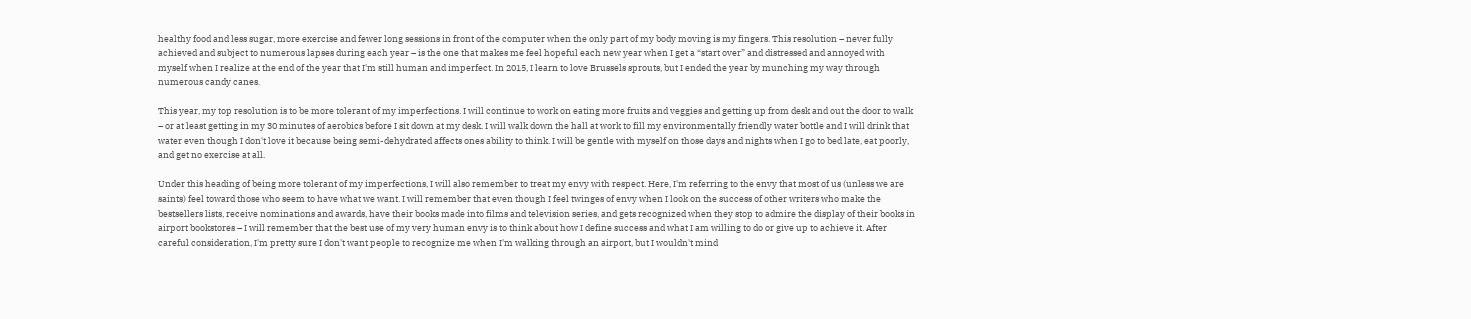healthy food and less sugar, more exercise and fewer long sessions in front of the computer when the only part of my body moving is my fingers. This resolution – never fully achieved and subject to numerous lapses during each year – is the one that makes me feel hopeful each new year when I get a “start over” and distressed and annoyed with myself when I realize at the end of the year that I'm still human and imperfect. In 2015, I learn to love Brussels sprouts, but I ended the year by munching my way through numerous candy canes.

This year, my top resolution is to be more tolerant of my imperfections. I will continue to work on eating more fruits and veggies and getting up from desk and out the door to walk – or at least getting in my 30 minutes of aerobics before I sit down at my desk. I will walk down the hall at work to fill my environmentally friendly water bottle and I will drink that water even though I don't love it because being semi-dehydrated affects ones ability to think. I will be gentle with myself on those days and nights when I go to bed late, eat poorly, and get no exercise at all.

Under this heading of being more tolerant of my imperfections, I will also remember to treat my envy with respect. Here, I'm referring to the envy that most of us (unless we are saints) feel toward those who seem to have what we want. I will remember that even though I feel twinges of envy when I look on the success of other writers who make the bestsellers lists, receive nominations and awards, have their books made into films and television series, and gets recognized when they stop to admire the display of their books in airport bookstores – I will remember that the best use of my very human envy is to think about how I define success and what I am willing to do or give up to achieve it. After careful consideration, I'm pretty sure I don't want people to recognize me when I'm walking through an airport, but I wouldn't mind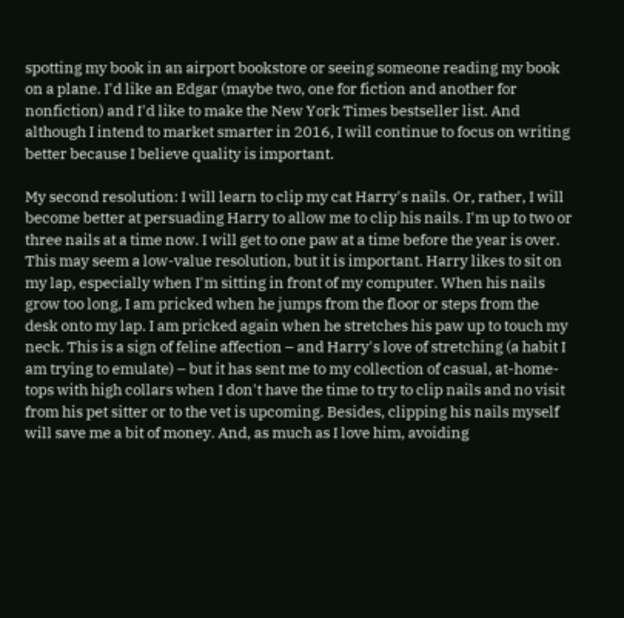spotting my book in an airport bookstore or seeing someone reading my book on a plane. I'd like an Edgar (maybe two, one for fiction and another for nonfiction) and I'd like to make the New York Times bestseller list. And although I intend to market smarter in 2016, I will continue to focus on writing better because I believe quality is important.

My second resolution: I will learn to clip my cat Harry's nails. Or, rather, I will become better at persuading Harry to allow me to clip his nails. I'm up to two or three nails at a time now. I will get to one paw at a time before the year is over. This may seem a low-value resolution, but it is important. Harry likes to sit on my lap, especially when I'm sitting in front of my computer. When his nails grow too long, I am pricked when he jumps from the floor or steps from the desk onto my lap. I am pricked again when he stretches his paw up to touch my neck. This is a sign of feline affection – and Harry's love of stretching (a habit I am trying to emulate) – but it has sent me to my collection of casual, at-home-tops with high collars when I don't have the time to try to clip nails and no visit from his pet sitter or to the vet is upcoming. Besides, clipping his nails myself will save me a bit of money. And, as much as I love him, avoiding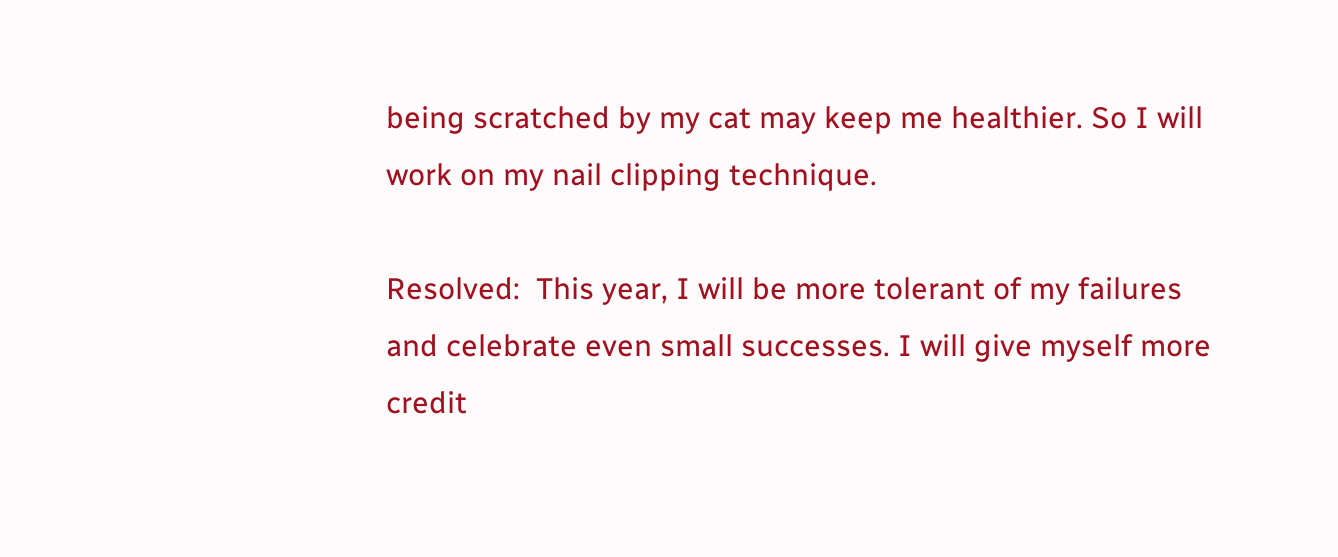being scratched by my cat may keep me healthier. So I will work on my nail clipping technique.

Resolved:  This year, I will be more tolerant of my failures and celebrate even small successes. I will give myself more credit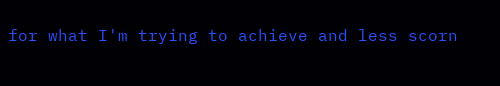for what I'm trying to achieve and less scorn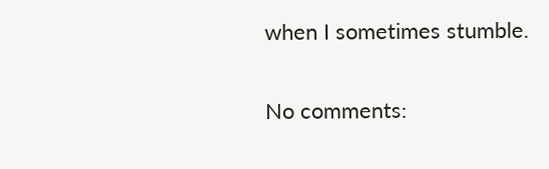when I sometimes stumble.


No comments: